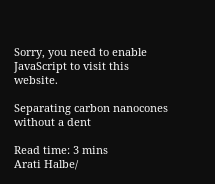Sorry, you need to enable JavaScript to visit this website.

Separating carbon nanocones without a dent

Read time: 3 mins
Arati Halbe/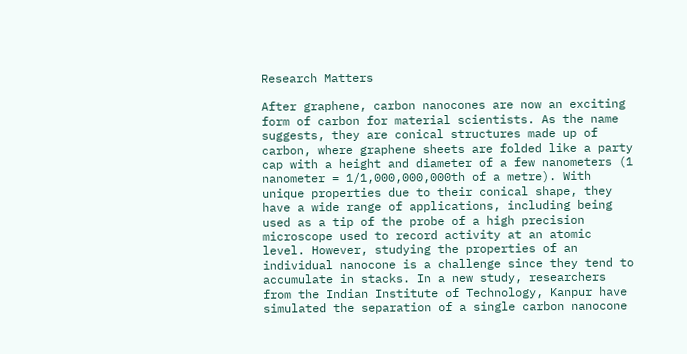Research Matters

After graphene, carbon nanocones are now an exciting form of carbon for material scientists. As the name suggests, they are conical structures made up of carbon, where graphene sheets are folded like a party cap with a height and diameter of a few nanometers (1 nanometer = 1/1,000,000,000th of a metre). With unique properties due to their conical shape, they have a wide range of applications, including being used as a tip of the probe of a high precision microscope used to record activity at an atomic level. However, studying the properties of an individual nanocone is a challenge since they tend to accumulate in stacks. In a new study, researchers from the Indian Institute of Technology, Kanpur have simulated the separation of a single carbon nanocone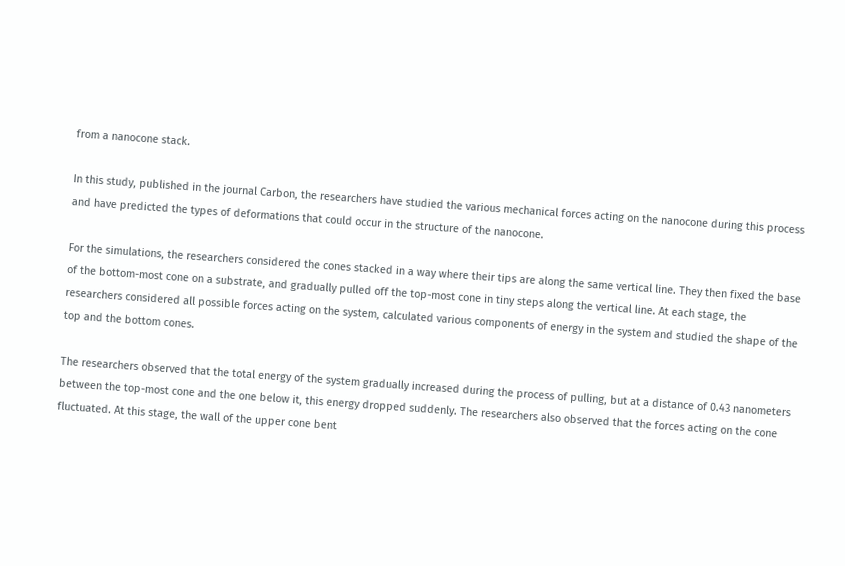from a nanocone stack.

In this study, published in the journal Carbon, the researchers have studied the various mechanical forces acting on the nanocone during this process and have predicted the types of deformations that could occur in the structure of the nanocone.

For the simulations, the researchers considered the cones stacked in a way where their tips are along the same vertical line. They then fixed the base of the bottom-most cone on a substrate, and gradually pulled off the top-most cone in tiny steps along the vertical line. At each stage, the researchers considered all possible forces acting on the system, calculated various components of energy in the system and studied the shape of the top and the bottom cones.

The researchers observed that the total energy of the system gradually increased during the process of pulling, but at a distance of 0.43 nanometers between the top-most cone and the one below it, this energy dropped suddenly. The researchers also observed that the forces acting on the cone fluctuated. At this stage, the wall of the upper cone bent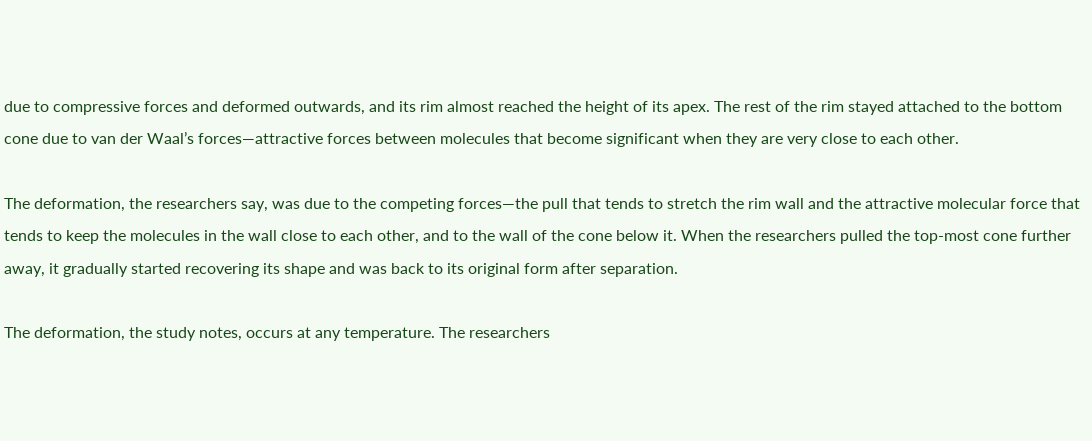due to compressive forces and deformed outwards, and its rim almost reached the height of its apex. The rest of the rim stayed attached to the bottom cone due to van der Waal’s forces—attractive forces between molecules that become significant when they are very close to each other.

The deformation, the researchers say, was due to the competing forces—the pull that tends to stretch the rim wall and the attractive molecular force that tends to keep the molecules in the wall close to each other, and to the wall of the cone below it. When the researchers pulled the top-most cone further away, it gradually started recovering its shape and was back to its original form after separation.

The deformation, the study notes, occurs at any temperature. The researchers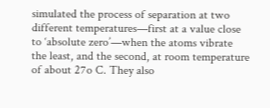simulated the process of separation at two different temperatures—first at a value close to ‘absolute zero’—when the atoms vibrate the least, and the second, at room temperature of about 27o C. They also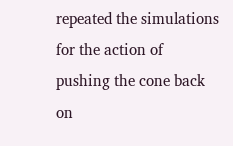repeated the simulations for the action of pushing the cone back on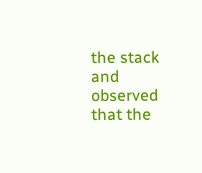the stack and observed that the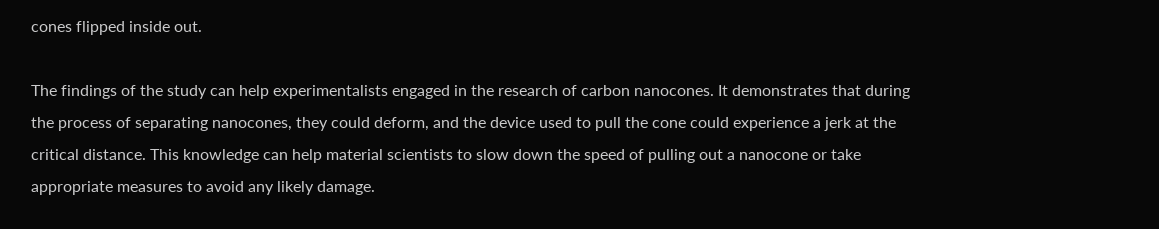cones flipped inside out.

The findings of the study can help experimentalists engaged in the research of carbon nanocones. It demonstrates that during the process of separating nanocones, they could deform, and the device used to pull the cone could experience a jerk at the critical distance. This knowledge can help material scientists to slow down the speed of pulling out a nanocone or take appropriate measures to avoid any likely damage.